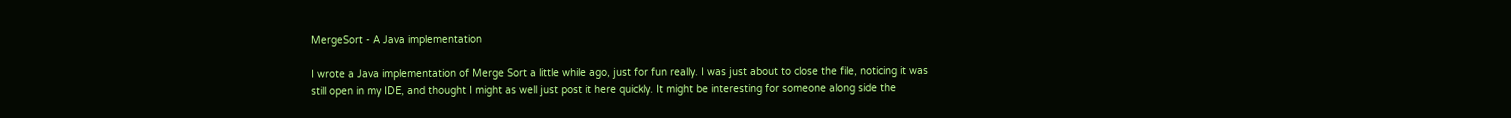MergeSort - A Java implementation

I wrote a Java implementation of Merge Sort a little while ago, just for fun really. I was just about to close the file, noticing it was still open in my IDE, and thought I might as well just post it here quickly. It might be interesting for someone along side the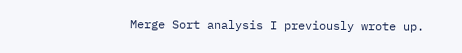Merge Sort analysis I previously wrote up.